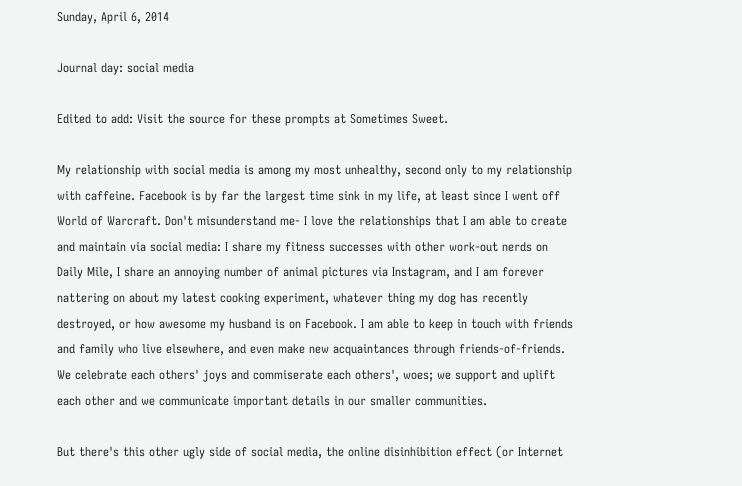Sunday, April 6, 2014

Journal day: social media

Edited to add: Visit the source for these prompts at Sometimes Sweet.

My relationship with social media is among my most unhealthy, second only to my relationship with caffeine. Facebook is by far the largest time sink in my life, at least since I went off World of Warcraft. Don't misunderstand me- I love the relationships that I am able to create and maintain via social media: I share my fitness successes with other work-out nerds on Daily Mile, I share an annoying number of animal pictures via Instagram, and I am forever nattering on about my latest cooking experiment, whatever thing my dog has recently destroyed, or how awesome my husband is on Facebook. I am able to keep in touch with friends and family who live elsewhere, and even make new acquaintances through friends-of-friends. We celebrate each others' joys and commiserate each others', woes; we support and uplift each other and we communicate important details in our smaller communities.

But there's this other ugly side of social media, the online disinhibition effect (or Internet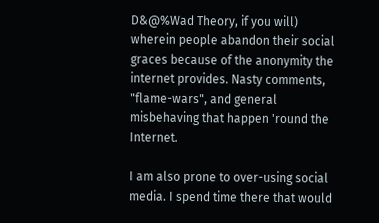D&@%Wad Theory, if you will) wherein people abandon their social graces because of the anonymity the internet provides. Nasty comments, "flame-wars", and general misbehaving that happen 'round the Internet.

I am also prone to over-using social media. I spend time there that would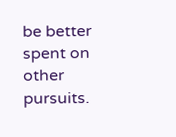be better spent on other pursuits.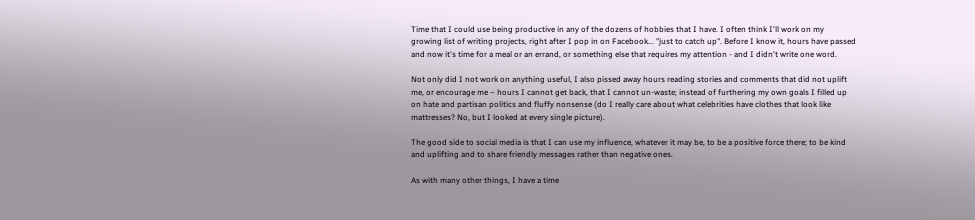Time that I could use being productive in any of the dozens of hobbies that I have. I often think I'll work on my growing list of writing projects, right after I pop in on Facebook... "just to catch up". Before I know it, hours have passed and now it's time for a meal or an errand, or something else that requires my attention - and I didn't write one word.

Not only did I not work on anything useful, I also pissed away hours reading stories and comments that did not uplift me, or encourage me – hours I cannot get back, that I cannot un-waste; instead of furthering my own goals I filled up on hate and partisan politics and fluffy nonsense (do I really care about what celebrities have clothes that look like mattresses? No, but I looked at every single picture).

The good side to social media is that I can use my influence, whatever it may be, to be a positive force there; to be kind and uplifting and to share friendly messages rather than negative ones.

As with many other things, I have a time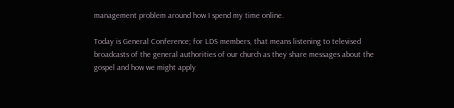management problem around how I spend my time online.

Today is General Conference; for LDS members, that means listening to televised broadcasts of the general authorities of our church as they share messages about the gospel and how we might apply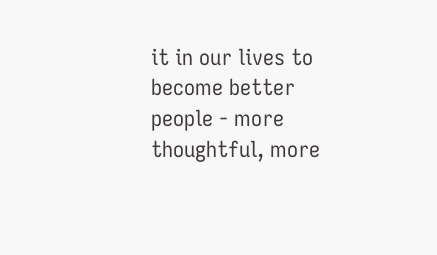it in our lives to become better people - more thoughtful, more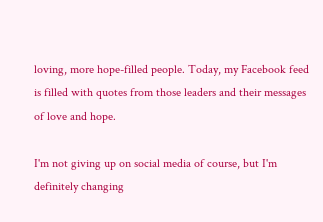loving, more hope-filled people. Today, my Facebook feed is filled with quotes from those leaders and their messages of love and hope.

I'm not giving up on social media of course, but I'm definitely changing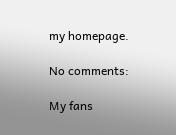my homepage.

No comments:

My fans